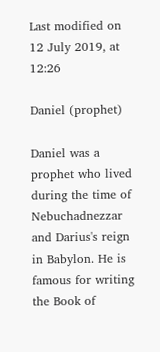Last modified on 12 July 2019, at 12:26

Daniel (prophet)

Daniel was a prophet who lived during the time of Nebuchadnezzar and Darius's reign in Babylon. He is famous for writing the Book of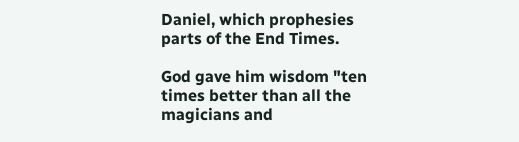Daniel, which prophesies parts of the End Times.

God gave him wisdom "ten times better than all the magicians and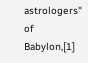astrologers" of Babylon,[1]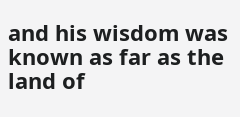and his wisdom was known as far as the land of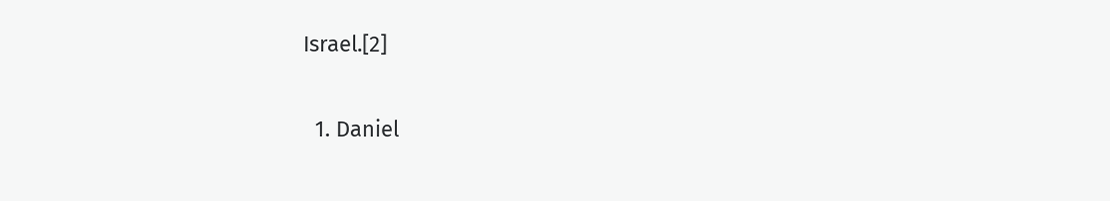Israel.[2]


  1. Daniel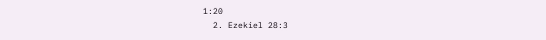1:20
  2. Ezekiel 28:3